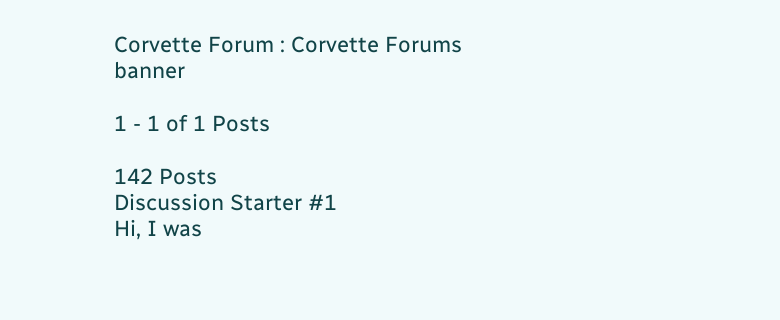Corvette Forum : Corvette Forums banner

1 - 1 of 1 Posts

142 Posts
Discussion Starter #1
Hi, I was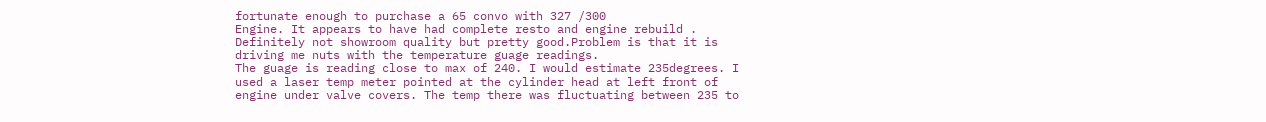fortunate enough to purchase a 65 convo with 327 /300
Engine. It appears to have had complete resto and engine rebuild . Definitely not showroom quality but pretty good.Problem is that it is driving me nuts with the temperature guage readings.
The guage is reading close to max of 240. I would estimate 235degrees. I used a laser temp meter pointed at the cylinder head at left front of engine under valve covers. The temp there was fluctuating between 235 to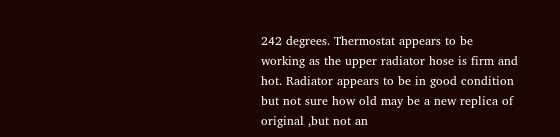242 degrees. Thermostat appears to be working as the upper radiator hose is firm and hot. Radiator appears to be in good condition but not sure how old may be a new replica of original ,but not an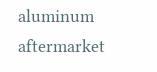aluminum aftermarket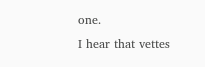one.
I hear that vettes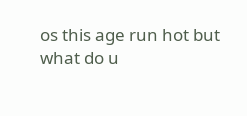os this age run hot but what do u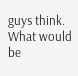guys think.
What would be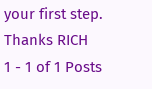your first step. Thanks RICH
1 - 1 of 1 Posts